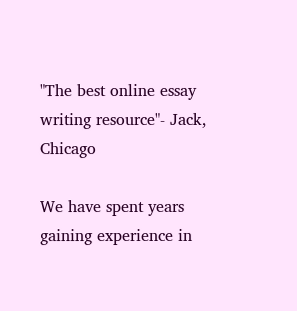"The best online essay writing resource"- Jack, Chicago

We have spent years gaining experience in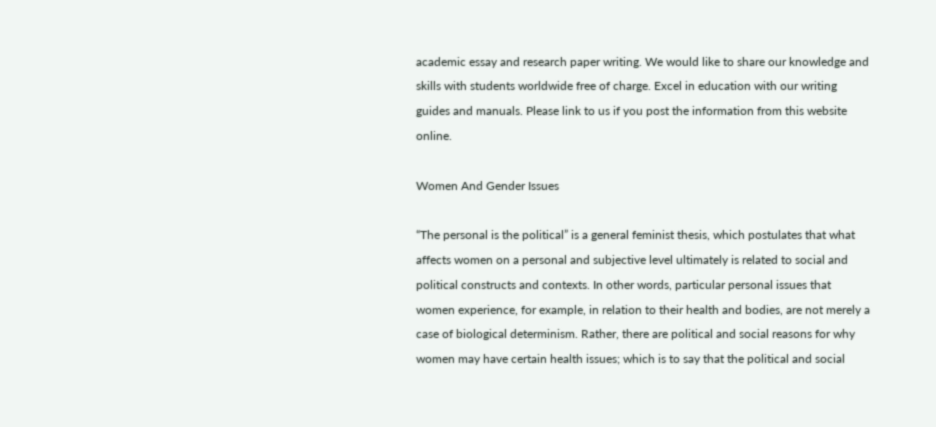academic essay and research paper writing. We would like to share our knowledge and skills with students worldwide free of charge. Excel in education with our writing guides and manuals. Please link to us if you post the information from this website online.

Women And Gender Issues

“The personal is the political” is a general feminist thesis, which postulates that what affects women on a personal and subjective level ultimately is related to social and political constructs and contexts. In other words, particular personal issues that women experience, for example, in relation to their health and bodies, are not merely a case of biological determinism. Rather, there are political and social reasons for why women may have certain health issues; which is to say that the political and social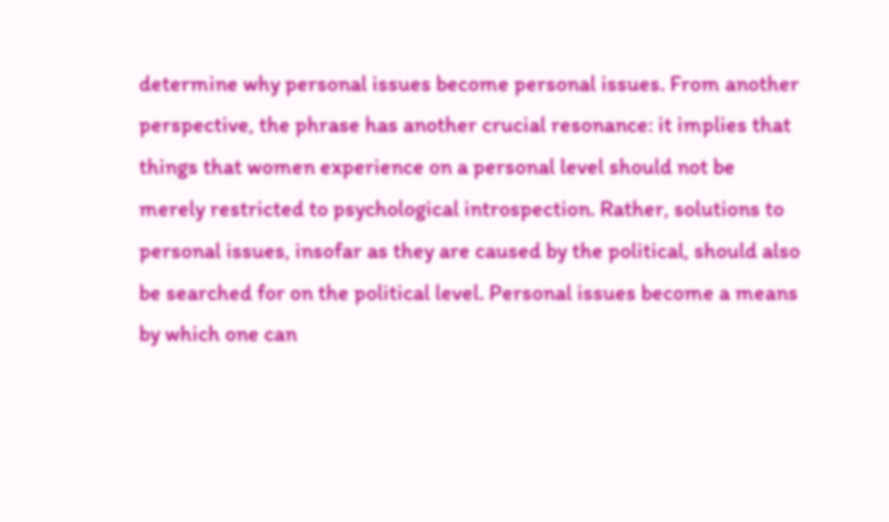determine why personal issues become personal issues. From another perspective, the phrase has another crucial resonance: it implies that things that women experience on a personal level should not be merely restricted to psychological introspection. Rather, solutions to personal issues, insofar as they are caused by the political, should also be searched for on the political level. Personal issues become a means by which one can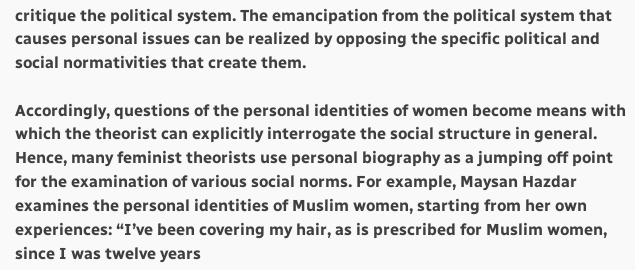critique the political system. The emancipation from the political system that causes personal issues can be realized by opposing the specific political and social normativities that create them.

Accordingly, questions of the personal identities of women become means with which the theorist can explicitly interrogate the social structure in general. Hence, many feminist theorists use personal biography as a jumping off point for the examination of various social norms. For example, Maysan Hazdar examines the personal identities of Muslim women, starting from her own experiences: “I’ve been covering my hair, as is prescribed for Muslim women, since I was twelve years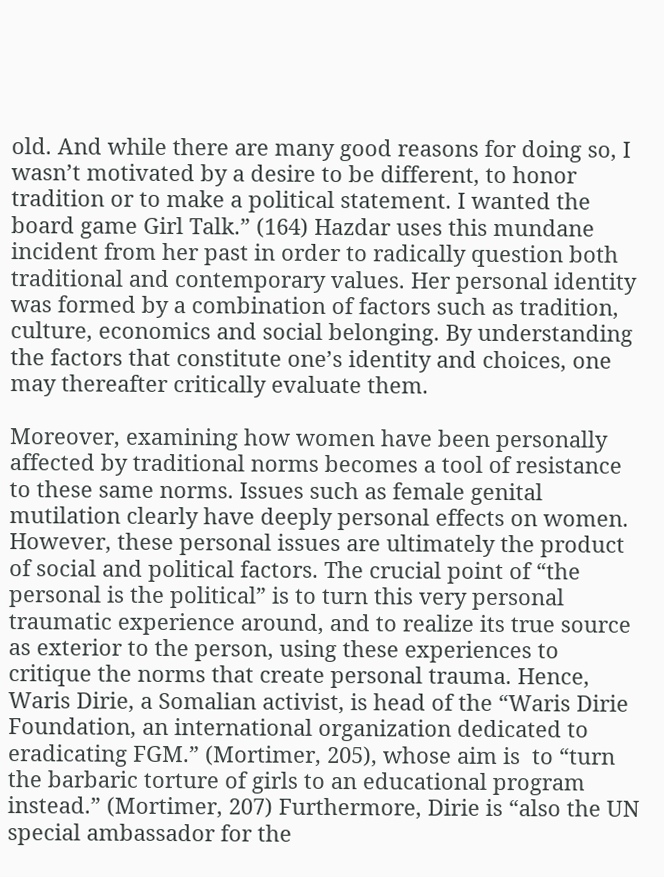old. And while there are many good reasons for doing so, I wasn’t motivated by a desire to be different, to honor tradition or to make a political statement. I wanted the board game Girl Talk.” (164) Hazdar uses this mundane incident from her past in order to radically question both traditional and contemporary values. Her personal identity was formed by a combination of factors such as tradition, culture, economics and social belonging. By understanding the factors that constitute one’s identity and choices, one may thereafter critically evaluate them.

Moreover, examining how women have been personally affected by traditional norms becomes a tool of resistance to these same norms. Issues such as female genital mutilation clearly have deeply personal effects on women. However, these personal issues are ultimately the product of social and political factors. The crucial point of “the personal is the political” is to turn this very personal traumatic experience around, and to realize its true source as exterior to the person, using these experiences to critique the norms that create personal trauma. Hence, Waris Dirie, a Somalian activist, is head of the “Waris Dirie Foundation, an international organization dedicated to eradicating FGM.” (Mortimer, 205), whose aim is  to “turn the barbaric torture of girls to an educational program instead.” (Mortimer, 207) Furthermore, Dirie is “also the UN special ambassador for the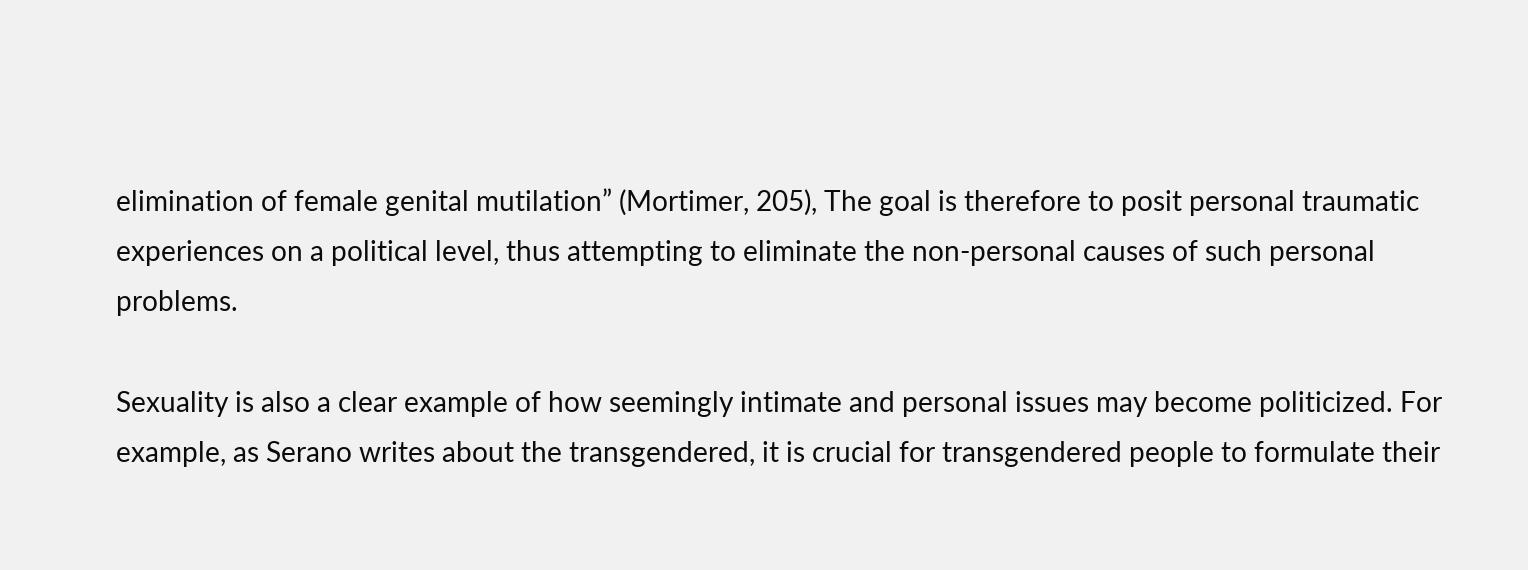elimination of female genital mutilation” (Mortimer, 205), The goal is therefore to posit personal traumatic experiences on a political level, thus attempting to eliminate the non-personal causes of such personal problems.

Sexuality is also a clear example of how seemingly intimate and personal issues may become politicized. For example, as Serano writes about the transgendered, it is crucial for transgendered people to formulate their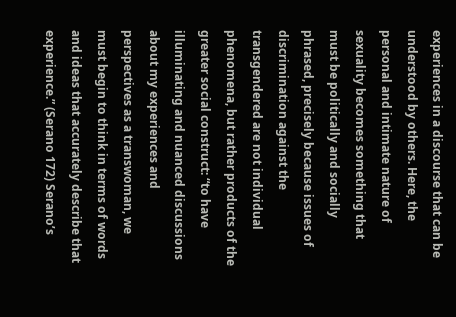experiences in a discourse that can be understood by others. Here, the personal and intimate nature of sexuality becomes something that must be politically and socially phrased, precisely because issues of discrimination against the transgendered are not individual phenomena, but rather products of the greater social construct: “to have illuminating and nuanced discussions about my experiences and perspectives as a transwoman, we must begin to think in terms of words and ideas that accurately describe that experience.” (Serano 172) Serano’s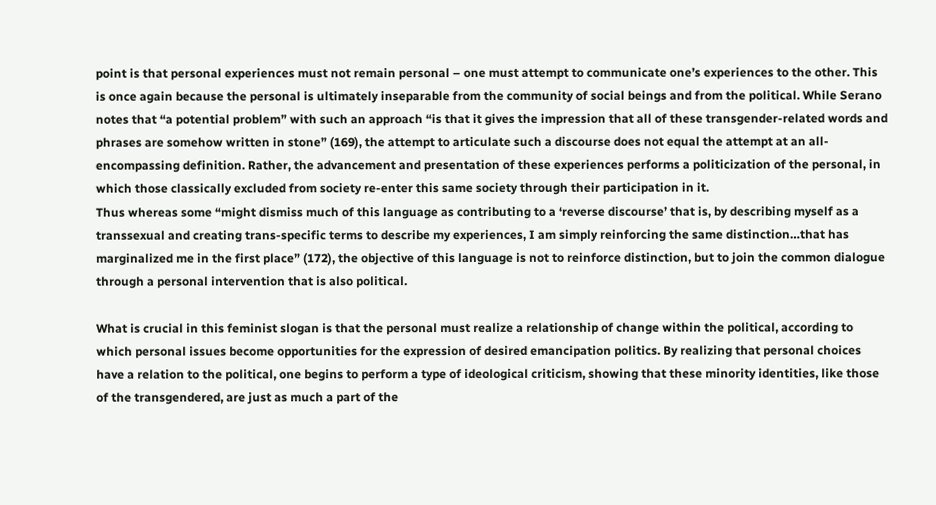point is that personal experiences must not remain personal – one must attempt to communicate one’s experiences to the other. This is once again because the personal is ultimately inseparable from the community of social beings and from the political. While Serano notes that “a potential problem” with such an approach “is that it gives the impression that all of these transgender-related words and phrases are somehow written in stone” (169), the attempt to articulate such a discourse does not equal the attempt at an all-encompassing definition. Rather, the advancement and presentation of these experiences performs a politicization of the personal, in which those classically excluded from society re-enter this same society through their participation in it.
Thus whereas some “might dismiss much of this language as contributing to a ‘reverse discourse’ that is, by describing myself as a transsexual and creating trans-specific terms to describe my experiences, I am simply reinforcing the same distinction…that has marginalized me in the first place” (172), the objective of this language is not to reinforce distinction, but to join the common dialogue through a personal intervention that is also political.

What is crucial in this feminist slogan is that the personal must realize a relationship of change within the political, according to which personal issues become opportunities for the expression of desired emancipation politics. By realizing that personal choices have a relation to the political, one begins to perform a type of ideological criticism, showing that these minority identities, like those of the transgendered, are just as much a part of the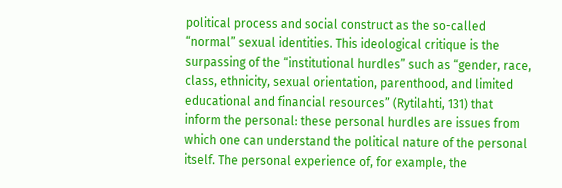political process and social construct as the so-called “normal” sexual identities. This ideological critique is the surpassing of the “institutional hurdles” such as “gender, race, class, ethnicity, sexual orientation, parenthood, and limited educational and financial resources” (Rytilahti, 131) that inform the personal: these personal hurdles are issues from which one can understand the political nature of the personal itself. The personal experience of, for example, the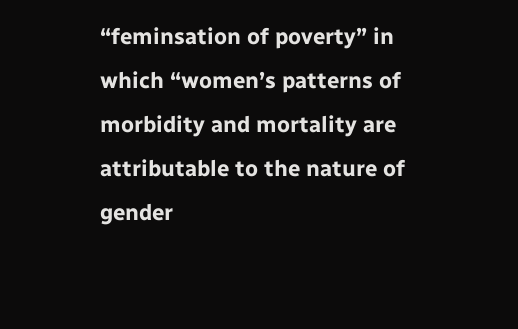“feminsation of poverty” in which “women’s patterns of morbidity and mortality are attributable to the nature of gender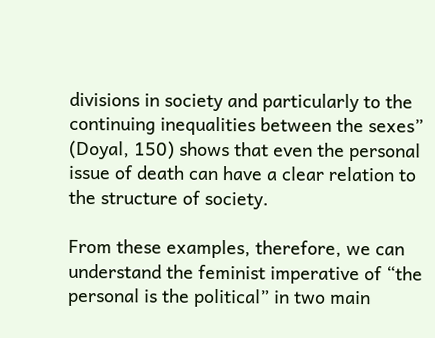divisions in society and particularly to the continuing inequalities between the sexes” (Doyal, 150) shows that even the personal issue of death can have a clear relation to the structure of society.

From these examples, therefore, we can understand the feminist imperative of “the personal is the political” in two main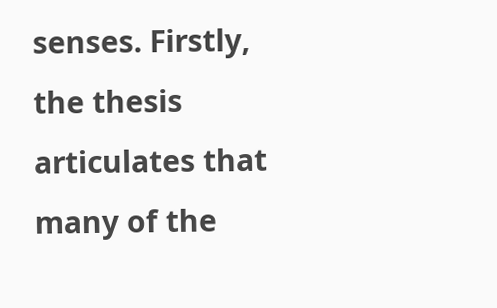senses. Firstly, the thesis articulates that many of the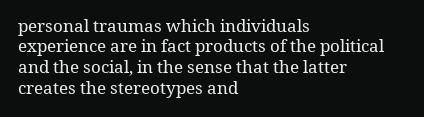personal traumas which individuals experience are in fact products of the political and the social, in the sense that the latter creates the stereotypes and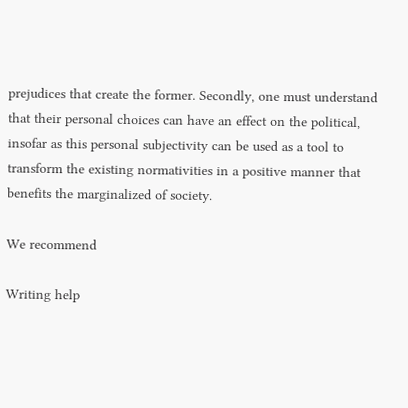prejudices that create the former. Secondly, one must understand that their personal choices can have an effect on the political, insofar as this personal subjectivity can be used as a tool to transform the existing normativities in a positive manner that benefits the marginalized of society.

We recommend

Writing help